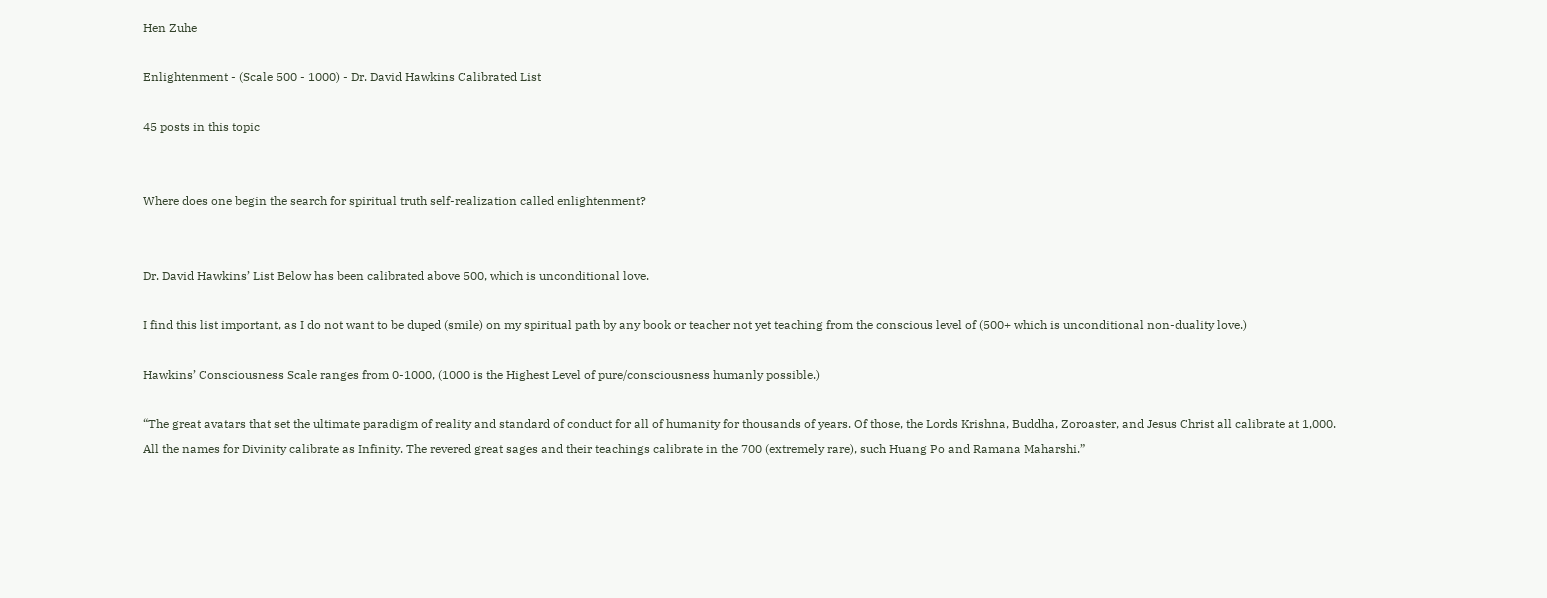Hen Zuhe

Enlightenment - (Scale 500 - 1000) - Dr. David Hawkins Calibrated List

45 posts in this topic


Where does one begin the search for spiritual truth self-realization called enlightenment?


Dr. David Hawkins’ List Below has been calibrated above 500, which is unconditional love.

I find this list important, as I do not want to be duped (smile) on my spiritual path by any book or teacher not yet teaching from the conscious level of (500+ which is unconditional non-duality love.)

Hawkins’ Consciousness Scale ranges from 0-1000, (1000 is the Highest Level of pure/consciousness humanly possible.)

“The great avatars that set the ultimate paradigm of reality and standard of conduct for all of humanity for thousands of years. Of those, the Lords Krishna, Buddha, Zoroaster, and Jesus Christ all calibrate at 1,000. All the names for Divinity calibrate as Infinity. The revered great sages and their teachings calibrate in the 700 (extremely rare), such Huang Po and Ramana Maharshi.”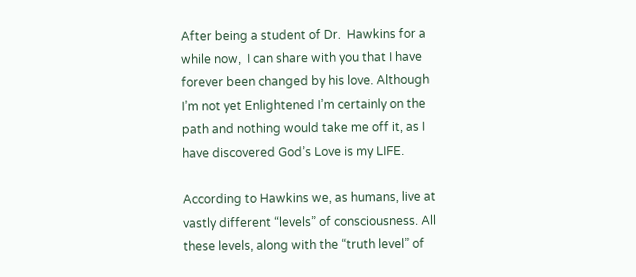After being a student of Dr.  Hawkins for a while now,  I can share with you that I have forever been changed by his love. Although I’m not yet Enlightened I’m certainly on the path and nothing would take me off it, as I have discovered God’s Love is my LIFE.

According to Hawkins we, as humans, live at vastly different “levels” of consciousness. All these levels, along with the “truth level” of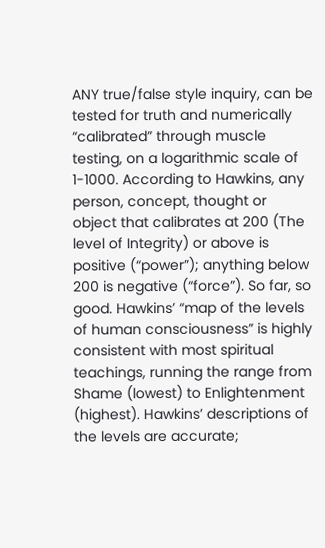ANY true/false style inquiry, can be tested for truth and numerically “calibrated” through muscle testing, on a logarithmic scale of 1-1000. According to Hawkins, any person, concept, thought or object that calibrates at 200 (The level of Integrity) or above is positive (“power”); anything below 200 is negative (“force”). So far, so good. Hawkins’ “map of the levels of human consciousness” is highly consistent with most spiritual teachings, running the range from Shame (lowest) to Enlightenment (highest). Hawkins’ descriptions of the levels are accurate;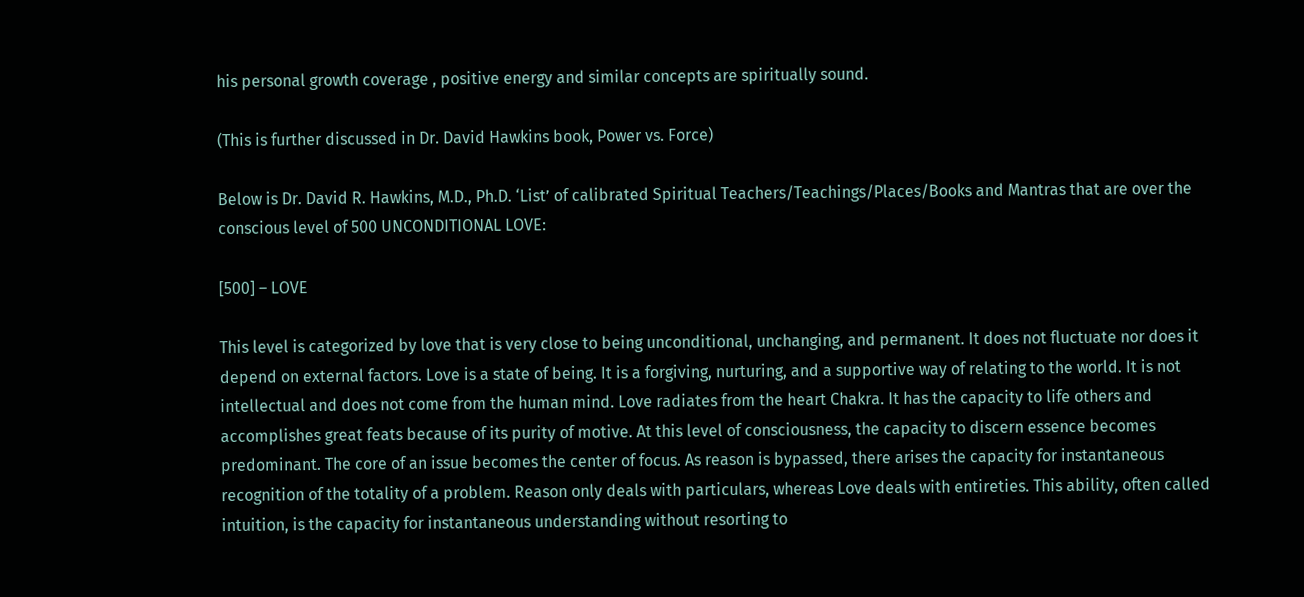his personal growth coverage , positive energy and similar concepts are spiritually sound.

(This is further discussed in Dr. David Hawkins book, Power vs. Force)

Below is Dr. David R. Hawkins, M.D., Ph.D. ‘List’ of calibrated Spiritual Teachers/Teachings/Places/Books and Mantras that are over the conscious level of 500 UNCONDITIONAL LOVE:

[500] – LOVE

This level is categorized by love that is very close to being unconditional, unchanging, and permanent. It does not fluctuate nor does it depend on external factors. Love is a state of being. It is a forgiving, nurturing, and a supportive way of relating to the world. It is not intellectual and does not come from the human mind. Love radiates from the heart Chakra. It has the capacity to life others and accomplishes great feats because of its purity of motive. At this level of consciousness, the capacity to discern essence becomes predominant. The core of an issue becomes the center of focus. As reason is bypassed, there arises the capacity for instantaneous recognition of the totality of a problem. Reason only deals with particulars, whereas Love deals with entireties. This ability, often called intuition, is the capacity for instantaneous understanding without resorting to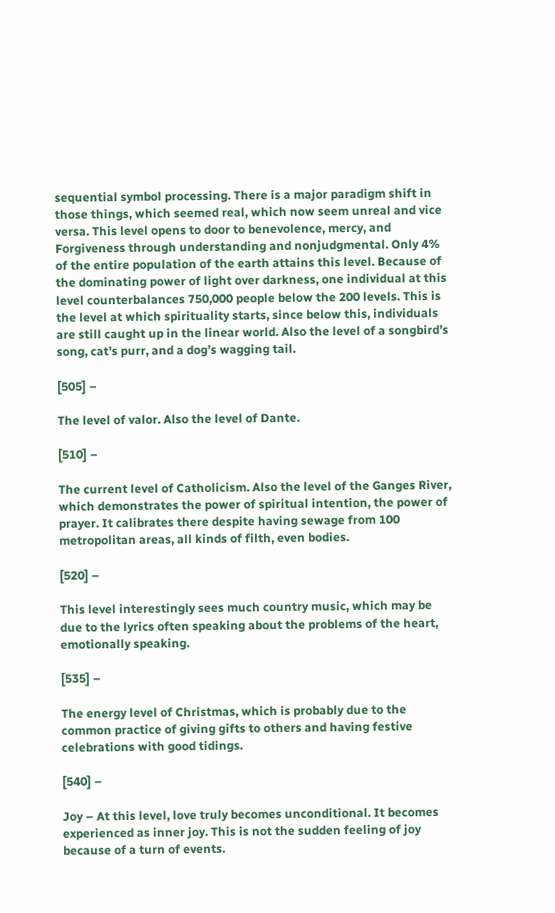sequential symbol processing. There is a major paradigm shift in those things, which seemed real, which now seem unreal and vice versa. This level opens to door to benevolence, mercy, and Forgiveness through understanding and nonjudgmental. Only 4% of the entire population of the earth attains this level. Because of the dominating power of light over darkness, one individual at this level counterbalances 750,000 people below the 200 levels. This is the level at which spirituality starts, since below this, individuals are still caught up in the linear world. Also the level of a songbird’s song, cat’s purr, and a dog’s wagging tail.

[505] –

The level of valor. Also the level of Dante.

[510] –

The current level of Catholicism. Also the level of the Ganges River, which demonstrates the power of spiritual intention, the power of prayer. It calibrates there despite having sewage from 100 metropolitan areas, all kinds of filth, even bodies.

[520] –

This level interestingly sees much country music, which may be due to the lyrics often speaking about the problems of the heart, emotionally speaking.

[535] –

The energy level of Christmas, which is probably due to the common practice of giving gifts to others and having festive celebrations with good tidings.

[540] –

Joy – At this level, love truly becomes unconditional. It becomes experienced as inner joy. This is not the sudden feeling of joy because of a turn of events.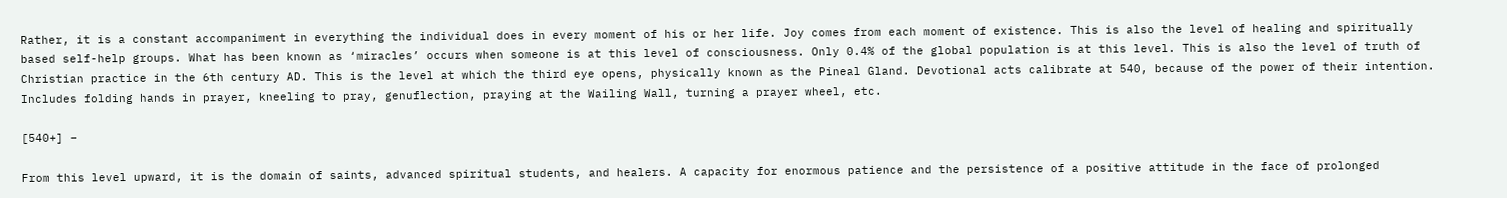Rather, it is a constant accompaniment in everything the individual does in every moment of his or her life. Joy comes from each moment of existence. This is also the level of healing and spiritually based self-help groups. What has been known as ‘miracles’ occurs when someone is at this level of consciousness. Only 0.4% of the global population is at this level. This is also the level of truth of Christian practice in the 6th century AD. This is the level at which the third eye opens, physically known as the Pineal Gland. Devotional acts calibrate at 540, because of the power of their intention. Includes folding hands in prayer, kneeling to pray, genuflection, praying at the Wailing Wall, turning a prayer wheel, etc.

[540+] –

From this level upward, it is the domain of saints, advanced spiritual students, and healers. A capacity for enormous patience and the persistence of a positive attitude in the face of prolonged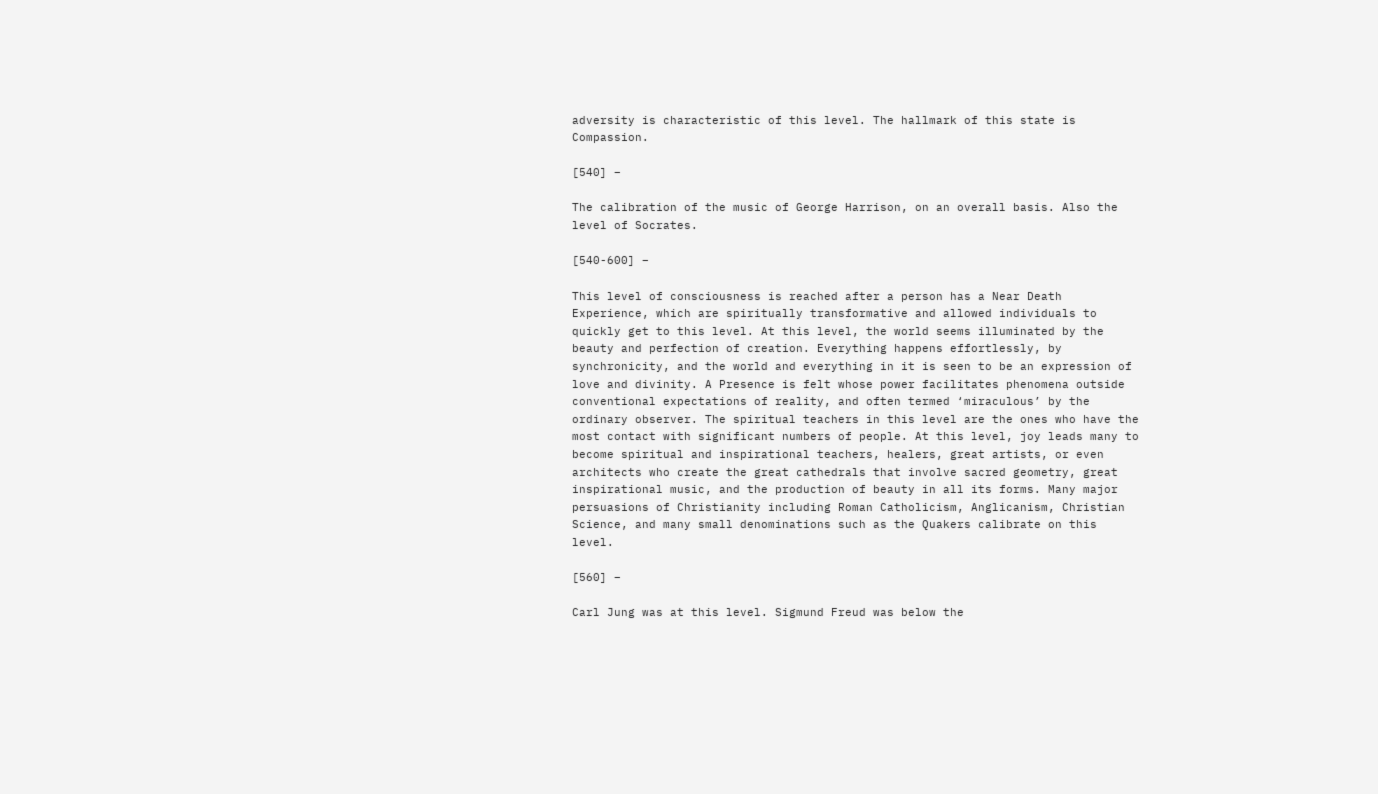adversity is characteristic of this level. The hallmark of this state is Compassion.

[540] –

The calibration of the music of George Harrison, on an overall basis. Also the level of Socrates.

[540-600] –

This level of consciousness is reached after a person has a Near Death Experience, which are spiritually transformative and allowed individuals to quickly get to this level. At this level, the world seems illuminated by the beauty and perfection of creation. Everything happens effortlessly, by synchronicity, and the world and everything in it is seen to be an expression of love and divinity. A Presence is felt whose power facilitates phenomena outside conventional expectations of reality, and often termed ‘miraculous’ by the ordinary observer. The spiritual teachers in this level are the ones who have the most contact with significant numbers of people. At this level, joy leads many to become spiritual and inspirational teachers, healers, great artists, or even architects who create the great cathedrals that involve sacred geometry, great inspirational music, and the production of beauty in all its forms. Many major persuasions of Christianity including Roman Catholicism, Anglicanism, Christian Science, and many small denominations such as the Quakers calibrate on this level.

[560] –

Carl Jung was at this level. Sigmund Freud was below the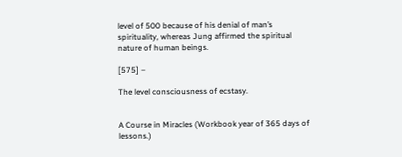level of 500 because of his denial of man’s spirituality, whereas Jung affirmed the spiritual nature of human beings.

[575] –

The level consciousness of ecstasy.


A Course in Miracles (Workbook year of 365 days of lessons.)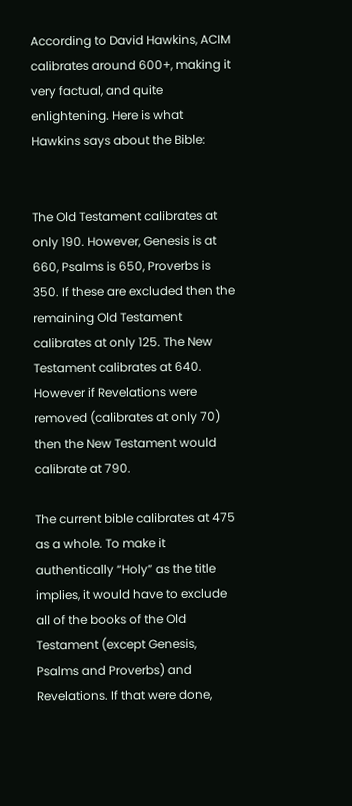According to David Hawkins, ACIM calibrates around 600+, making it very factual, and quite enlightening. Here is what Hawkins says about the Bible:


The Old Testament calibrates at only 190. However, Genesis is at 660, Psalms is 650, Proverbs is 350. If these are excluded then the remaining Old Testament calibrates at only 125. The New Testament calibrates at 640. However if Revelations were removed (calibrates at only 70) then the New Testament would calibrate at 790.

The current bible calibrates at 475 as a whole. To make it authentically “Holy” as the title implies, it would have to exclude all of the books of the Old Testament (except Genesis, Psalms and Proverbs) and Revelations. If that were done,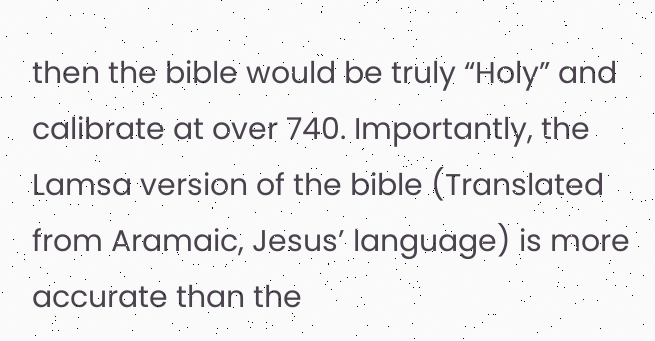then the bible would be truly “Holy” and calibrate at over 740. Importantly, the Lamsa version of the bible (Translated from Aramaic, Jesus’ language) is more accurate than the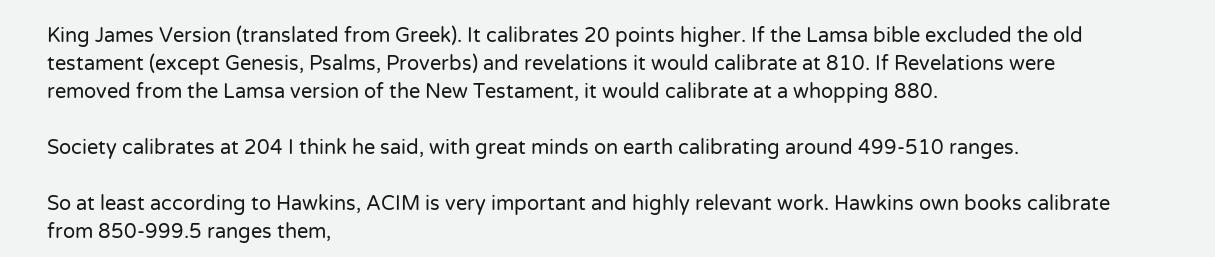King James Version (translated from Greek). It calibrates 20 points higher. If the Lamsa bible excluded the old testament (except Genesis, Psalms, Proverbs) and revelations it would calibrate at 810. If Revelations were removed from the Lamsa version of the New Testament, it would calibrate at a whopping 880.

Society calibrates at 204 I think he said, with great minds on earth calibrating around 499-510 ranges.

So at least according to Hawkins, ACIM is very important and highly relevant work. Hawkins own books calibrate from 850-999.5 ranges them,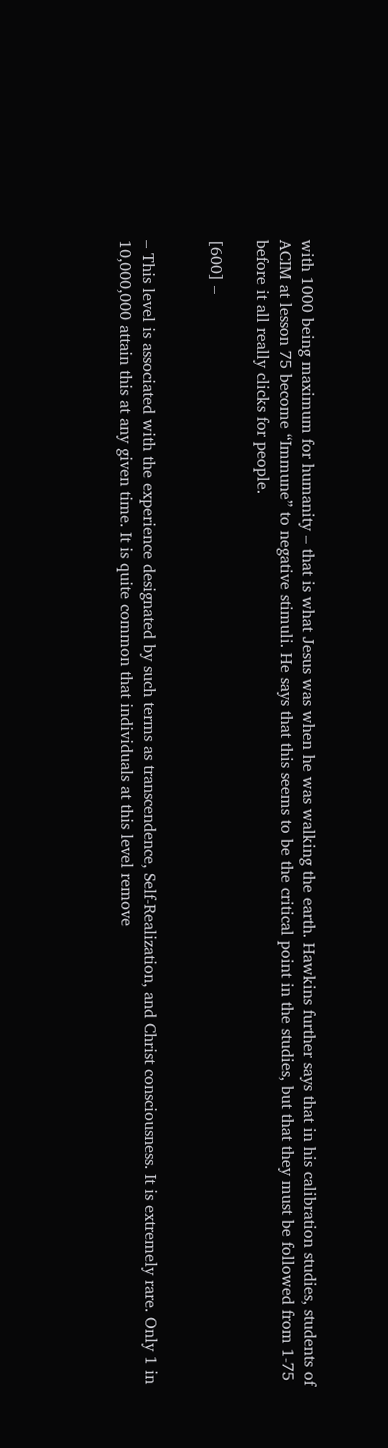with 1000 being maximum for humanity – that is what Jesus was when he was walking the earth. Hawkins further says that in his calibration studies, students of ACIM at lesson 75 become “Immune” to negative stimuli. He says that this seems to be the critical point in the studies, but that they must be followed from 1-75 before it all really clicks for people.

[600] –


– This level is associated with the experience designated by such terms as transcendence, Self-Realization, and Christ consciousness. It is extremely rare. Only 1 in 10,000,000 attain this at any given time. It is quite common that individuals at this level remove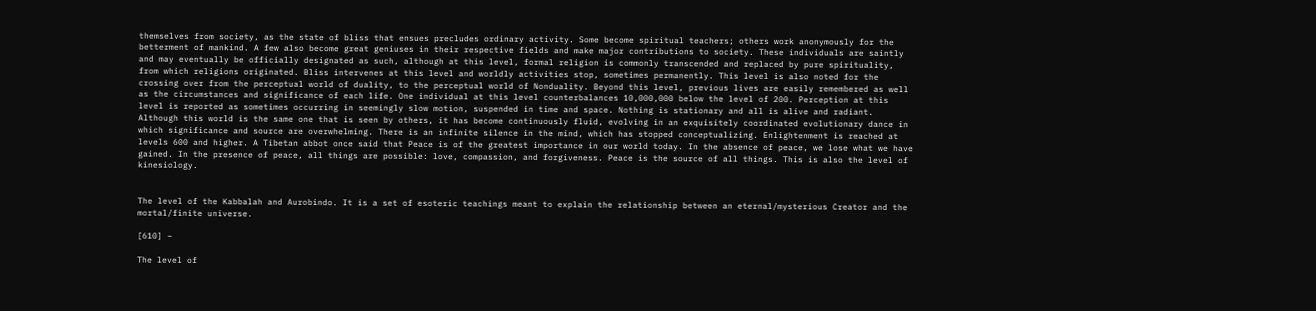themselves from society, as the state of bliss that ensues precludes ordinary activity. Some become spiritual teachers; others work anonymously for the betterment of mankind. A few also become great geniuses in their respective fields and make major contributions to society. These individuals are saintly and may eventually be officially designated as such, although at this level, formal religion is commonly transcended and replaced by pure spirituality, from which religions originated. Bliss intervenes at this level and worldly activities stop, sometimes permanently. This level is also noted for the crossing over from the perceptual world of duality, to the perceptual world of Nonduality. Beyond this level, previous lives are easily remembered as well as the circumstances and significance of each life. One individual at this level counterbalances 10,000,000 below the level of 200. Perception at this level is reported as sometimes occurring in seemingly slow motion, suspended in time and space. Nothing is stationary and all is alive and radiant. Although this world is the same one that is seen by others, it has become continuously fluid, evolving in an exquisitely coordinated evolutionary dance in which significance and source are overwhelming. There is an infinite silence in the mind, which has stopped conceptualizing. Enlightenment is reached at levels 600 and higher. A Tibetan abbot once said that Peace is of the greatest importance in our world today. In the absence of peace, we lose what we have gained. In the presence of peace, all things are possible: love, compassion, and forgiveness. Peace is the source of all things. This is also the level of kinesiology.


The level of the Kabbalah and Aurobindo. It is a set of esoteric teachings meant to explain the relationship between an eternal/mysterious Creator and the mortal/finite universe.

[610] –

The level of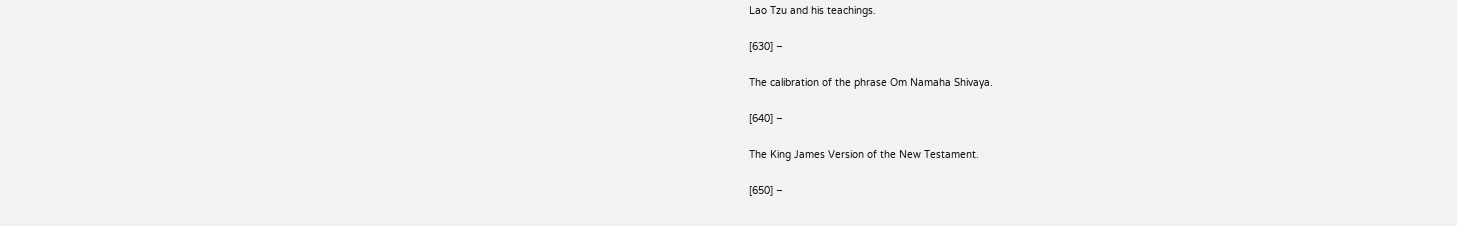Lao Tzu and his teachings.

[630] –

The calibration of the phrase Om Namaha Shivaya.

[640] –

The King James Version of the New Testament.

[650] –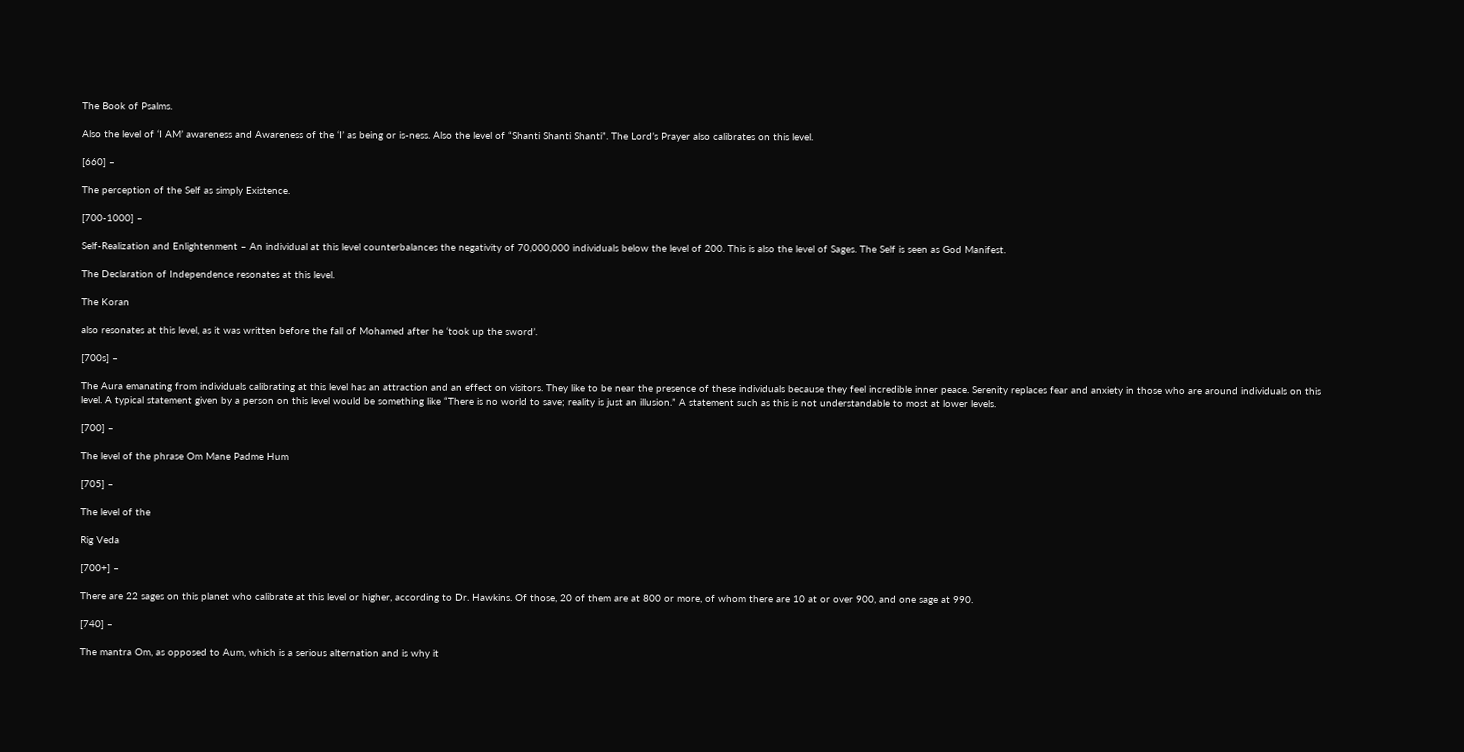The Book of Psalms.

Also the level of ‘I AM’ awareness and Awareness of the ‘I’ as being or is-ness. Also the level of “Shanti Shanti Shanti”. The Lord’s Prayer also calibrates on this level.

[660] –

The perception of the Self as simply Existence.

[700-1000] –

Self-Realization and Enlightenment – An individual at this level counterbalances the negativity of 70,000,000 individuals below the level of 200. This is also the level of Sages. The Self is seen as God Manifest.

The Declaration of Independence resonates at this level.

The Koran

also resonates at this level, as it was written before the fall of Mohamed after he ‘took up the sword’.

[700s] –

The Aura emanating from individuals calibrating at this level has an attraction and an effect on visitors. They like to be near the presence of these individuals because they feel incredible inner peace. Serenity replaces fear and anxiety in those who are around individuals on this level. A typical statement given by a person on this level would be something like “There is no world to save; reality is just an illusion.” A statement such as this is not understandable to most at lower levels.

[700] –

The level of the phrase Om Mane Padme Hum

[705] –

The level of the

Rig Veda

[700+] –

There are 22 sages on this planet who calibrate at this level or higher, according to Dr. Hawkins. Of those, 20 of them are at 800 or more, of whom there are 10 at or over 900, and one sage at 990.

[740] –

The mantra Om, as opposed to Aum, which is a serious alternation and is why it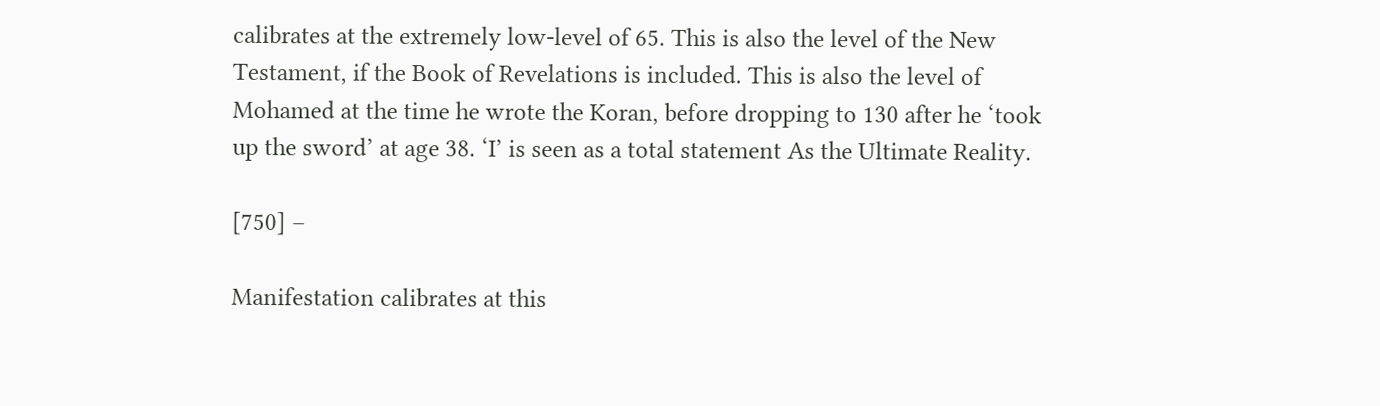calibrates at the extremely low-level of 65. This is also the level of the New Testament, if the Book of Revelations is included. This is also the level of Mohamed at the time he wrote the Koran, before dropping to 130 after he ‘took up the sword’ at age 38. ‘I’ is seen as a total statement As the Ultimate Reality.

[750] –

Manifestation calibrates at this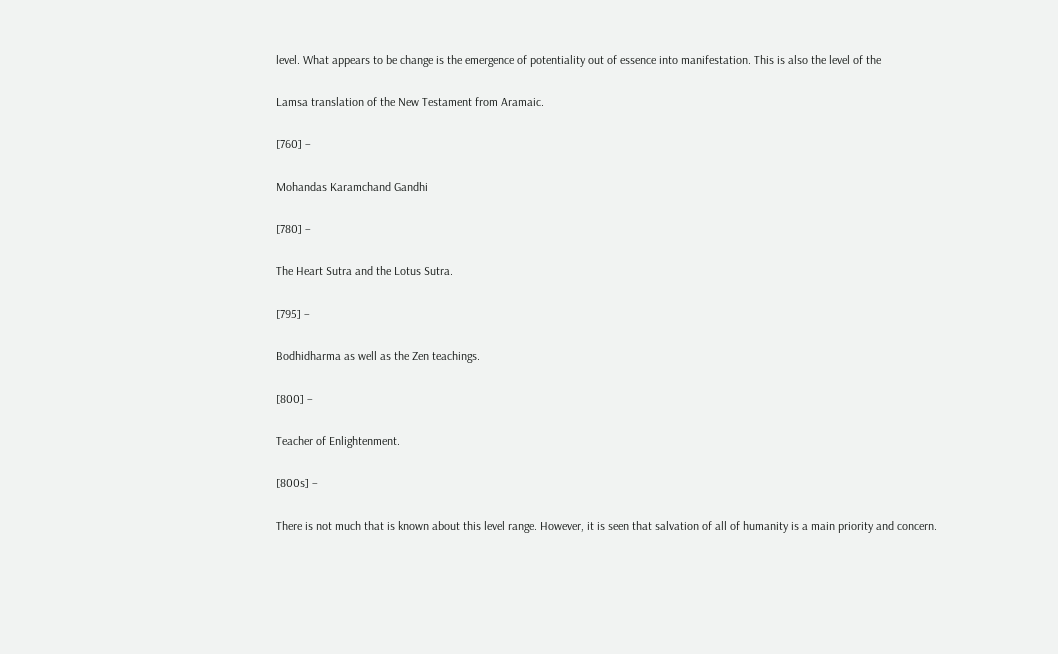level. What appears to be change is the emergence of potentiality out of essence into manifestation. This is also the level of the

Lamsa translation of the New Testament from Aramaic.

[760] –

Mohandas Karamchand Gandhi

[780] –

The Heart Sutra and the Lotus Sutra.

[795] –

Bodhidharma as well as the Zen teachings.

[800] –

Teacher of Enlightenment.

[800s] –

There is not much that is known about this level range. However, it is seen that salvation of all of humanity is a main priority and concern.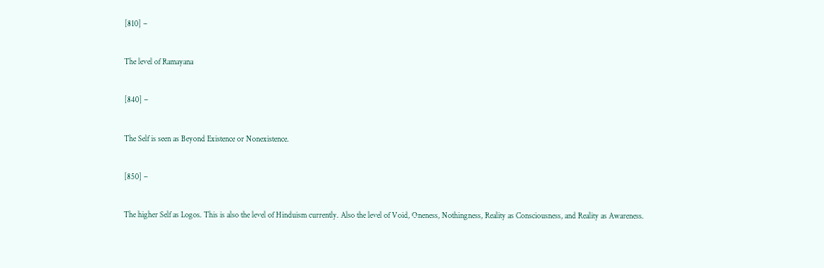[810] –

The level of Ramayana

[840] –

The Self is seen as Beyond Existence or Nonexistence.

[850] –

The higher Self as Logos. This is also the level of Hinduism currently. Also the level of Void, Oneness, Nothingness, Reality as Consciousness, and Reality as Awareness.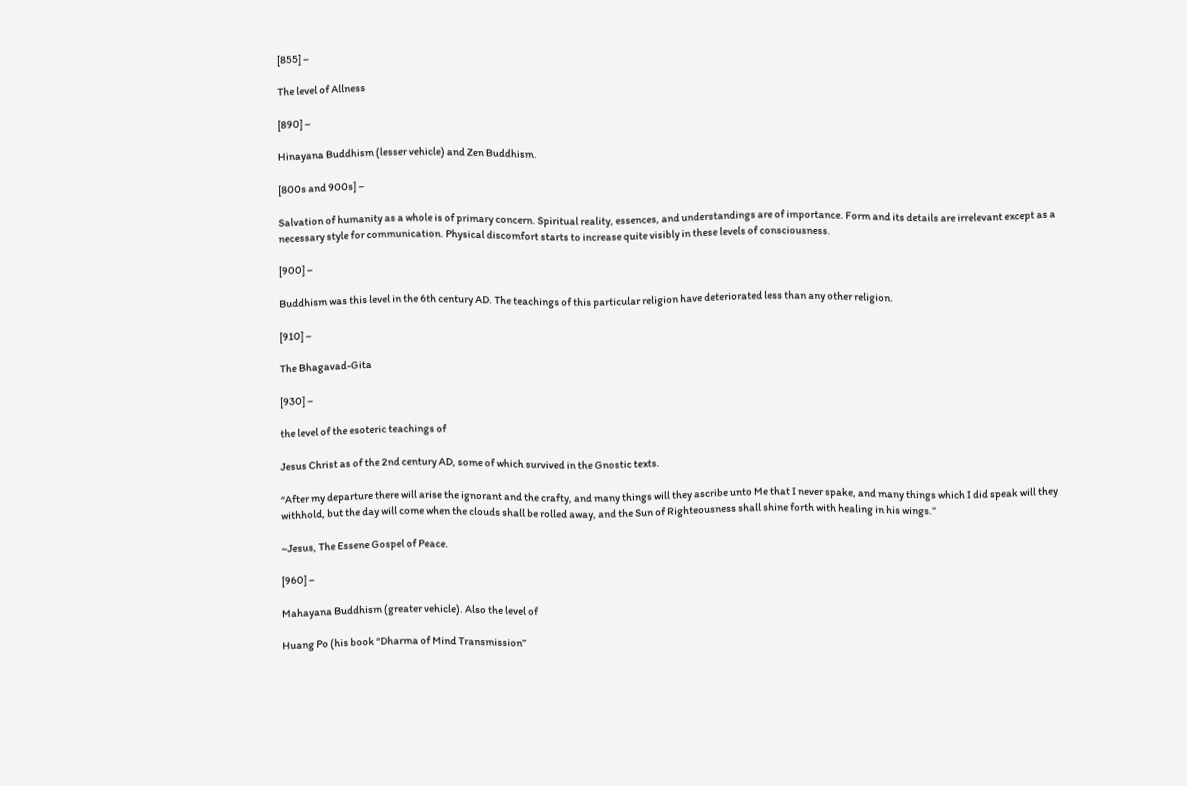[855] –

The level of Allness

[890] –

Hinayana Buddhism (lesser vehicle) and Zen Buddhism.

[800s and 900s] –

Salvation of humanity as a whole is of primary concern. Spiritual reality, essences, and understandings are of importance. Form and its details are irrelevant except as a necessary style for communication. Physical discomfort starts to increase quite visibly in these levels of consciousness.

[900] –

Buddhism was this level in the 6th century AD. The teachings of this particular religion have deteriorated less than any other religion.

[910] –

The Bhagavad-Gita

[930] –

the level of the esoteric teachings of

Jesus Christ as of the 2nd century AD, some of which survived in the Gnostic texts.

“After my departure there will arise the ignorant and the crafty, and many things will they ascribe unto Me that I never spake, and many things which I did speak will they withhold, but the day will come when the clouds shall be rolled away, and the Sun of Righteousness shall shine forth with healing in his wings.”

~Jesus, The Essene Gospel of Peace.

[960] –

Mahayana Buddhism (greater vehicle). Also the level of

Huang Po (his book “Dharma of Mind Transmission”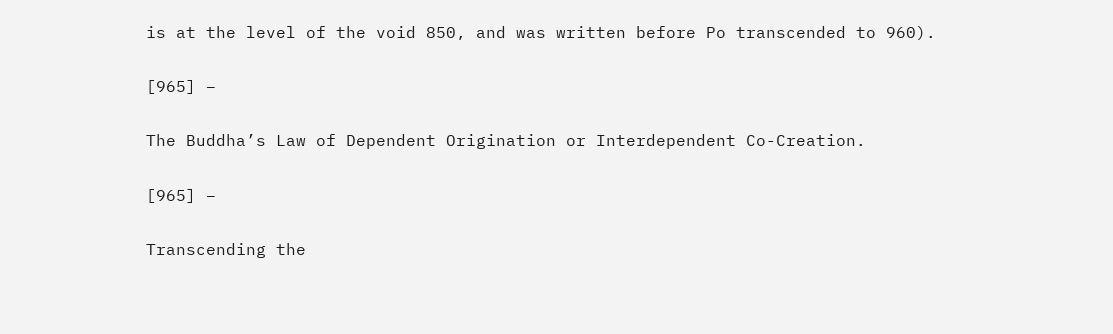is at the level of the void 850, and was written before Po transcended to 960).

[965] –

The Buddha’s Law of Dependent Origination or Interdependent Co-Creation.

[965] –

Transcending the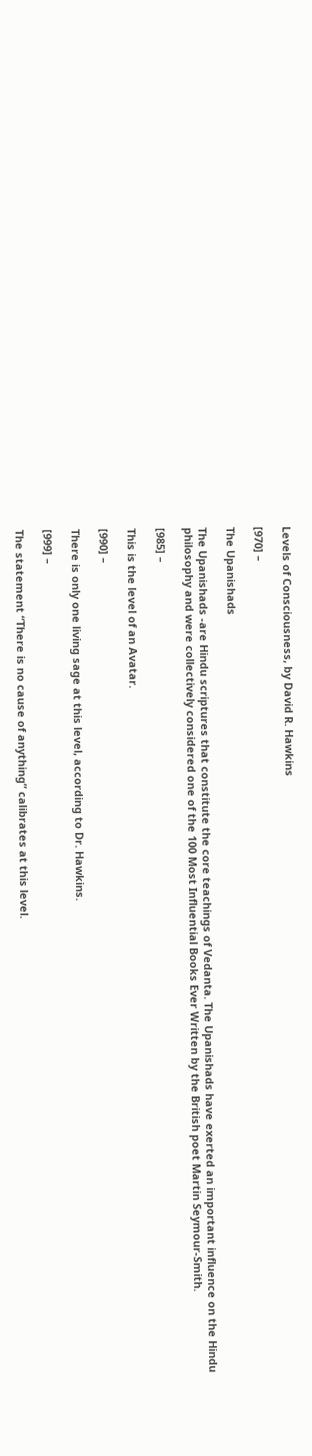Levels of Consciousness, by David R. Hawkins

[970] –

The Upanishads

The Upanishads -are Hindu scriptures that constitute the core teachings of Vedanta. The Upanishads have exerted an important influence on the Hindu philosophy and were collectively considered one of the 100 Most Influential Books Ever Written by the British poet Martin Seymour-Smith.

[985] –

This is the level of an Avatar.

[990] –

There is only one living sage at this level, according to Dr. Hawkins.

[999] –

The statement “There is no cause of anything” calibrates at this level.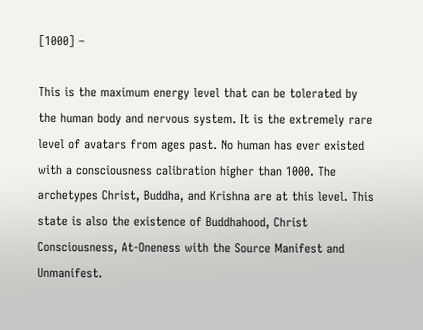[1000] –

This is the maximum energy level that can be tolerated by the human body and nervous system. It is the extremely rare level of avatars from ages past. No human has ever existed with a consciousness calibration higher than 1000. The archetypes Christ, Buddha, and Krishna are at this level. This state is also the existence of Buddhahood, Christ Consciousness, At-Oneness with the Source Manifest and Unmanifest.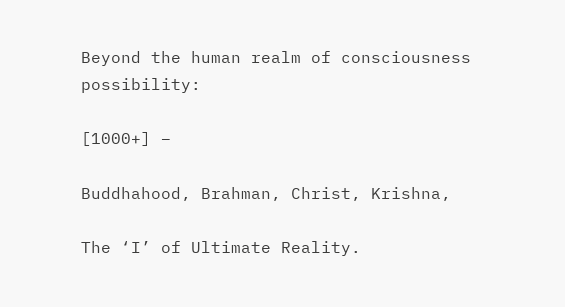Beyond the human realm of consciousness possibility:

[1000+] –

Buddhahood, Brahman, Christ, Krishna,

The ‘I’ of Ultimate Reality.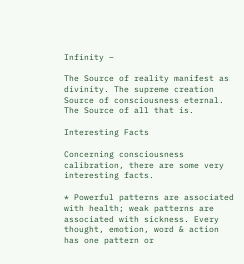Infinity –

The Source of reality manifest as divinity. The supreme creation Source of consciousness eternal. The Source of all that is.

Interesting Facts

Concerning consciousness calibration, there are some very interesting facts.

* Powerful patterns are associated with health; weak patterns are associated with sickness. Every thought, emotion, word & action has one pattern or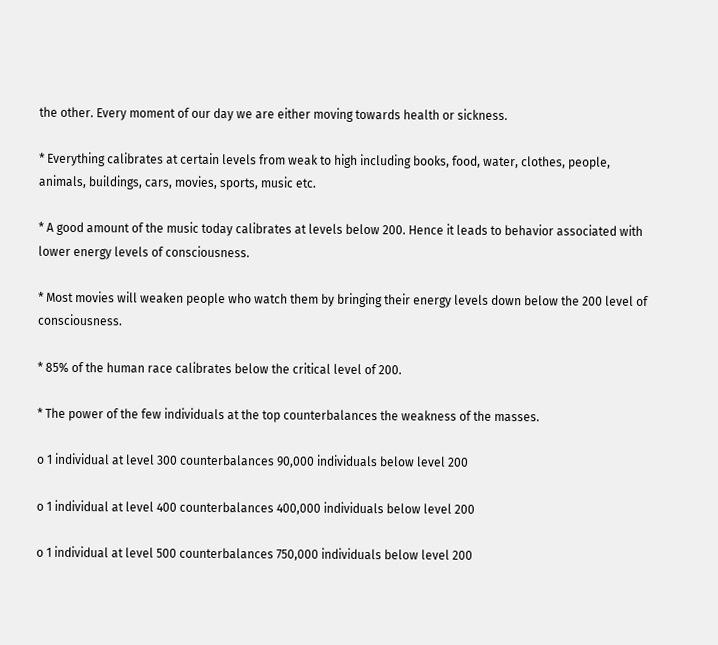the other. Every moment of our day we are either moving towards health or sickness.

* Everything calibrates at certain levels from weak to high including books, food, water, clothes, people, animals, buildings, cars, movies, sports, music etc.

* A good amount of the music today calibrates at levels below 200. Hence it leads to behavior associated with lower energy levels of consciousness.

* Most movies will weaken people who watch them by bringing their energy levels down below the 200 level of consciousness.

* 85% of the human race calibrates below the critical level of 200.

* The power of the few individuals at the top counterbalances the weakness of the masses.

o 1 individual at level 300 counterbalances 90,000 individuals below level 200

o 1 individual at level 400 counterbalances 400,000 individuals below level 200

o 1 individual at level 500 counterbalances 750,000 individuals below level 200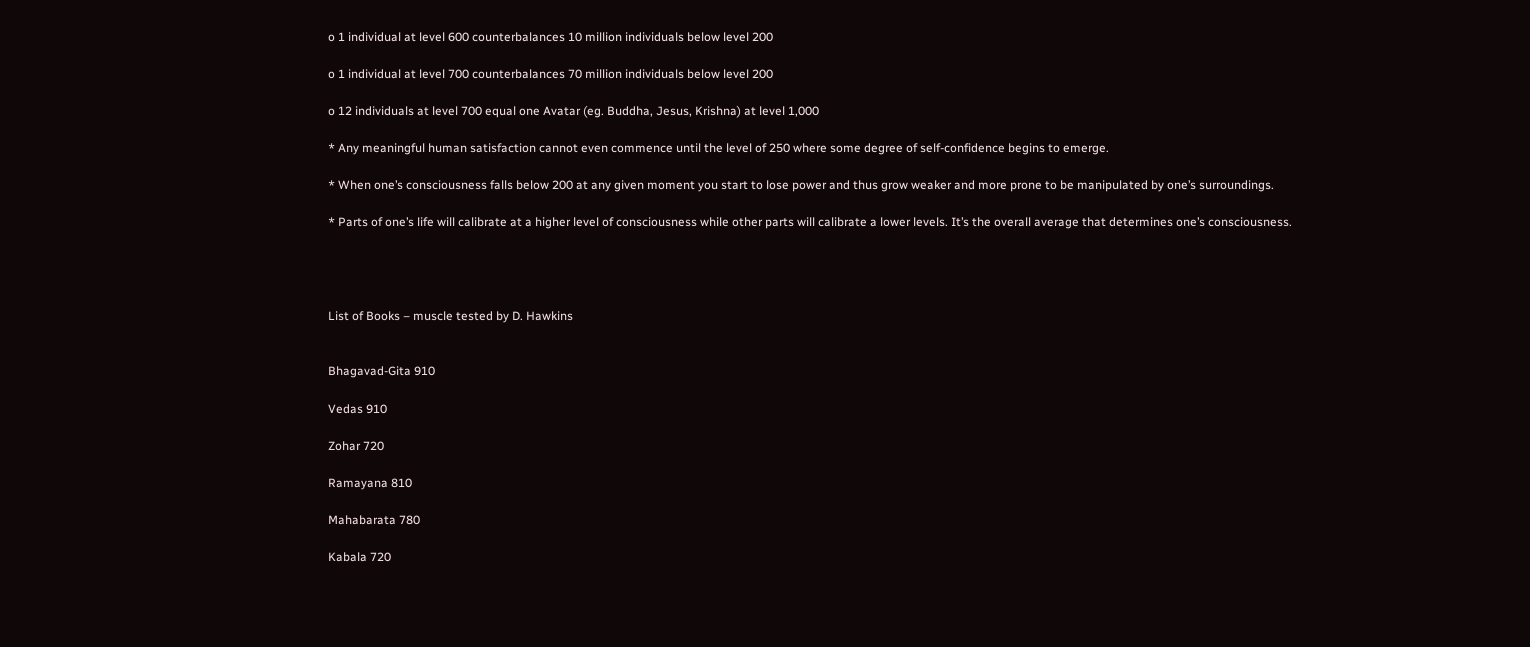o 1 individual at level 600 counterbalances 10 million individuals below level 200

o 1 individual at level 700 counterbalances 70 million individuals below level 200

o 12 individuals at level 700 equal one Avatar (eg. Buddha, Jesus, Krishna) at level 1,000

* Any meaningful human satisfaction cannot even commence until the level of 250 where some degree of self-confidence begins to emerge.

* When one’s consciousness falls below 200 at any given moment you start to lose power and thus grow weaker and more prone to be manipulated by one’s surroundings.

* Parts of one’s life will calibrate at a higher level of consciousness while other parts will calibrate a lower levels. It’s the overall average that determines one’s consciousness.




List of Books – muscle tested by D. Hawkins


Bhagavad-Gita 910

Vedas 910

Zohar 720

Ramayana 810

Mahabarata 780

Kabala 720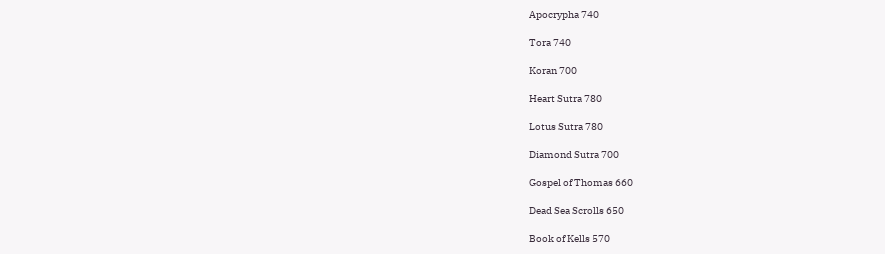Apocrypha 740

Tora 740

Koran 700

Heart Sutra 780

Lotus Sutra 780

Diamond Sutra 700

Gospel of Thomas 660

Dead Sea Scrolls 650

Book of Kells 570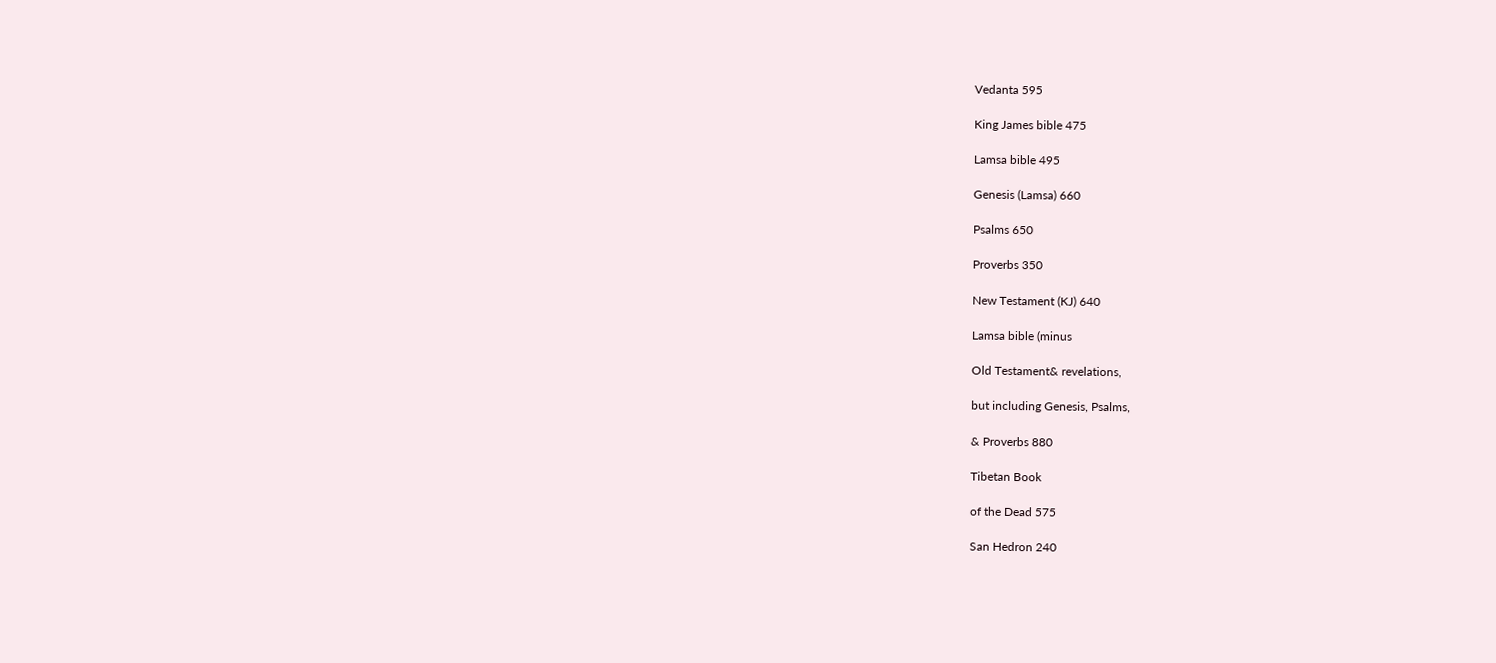Vedanta 595

King James bible 475

Lamsa bible 495

Genesis (Lamsa) 660

Psalms 650

Proverbs 350

New Testament (KJ) 640

Lamsa bible (minus

Old Testament& revelations,

but including Genesis, Psalms,

& Proverbs 880

Tibetan Book

of the Dead 575

San Hedron 240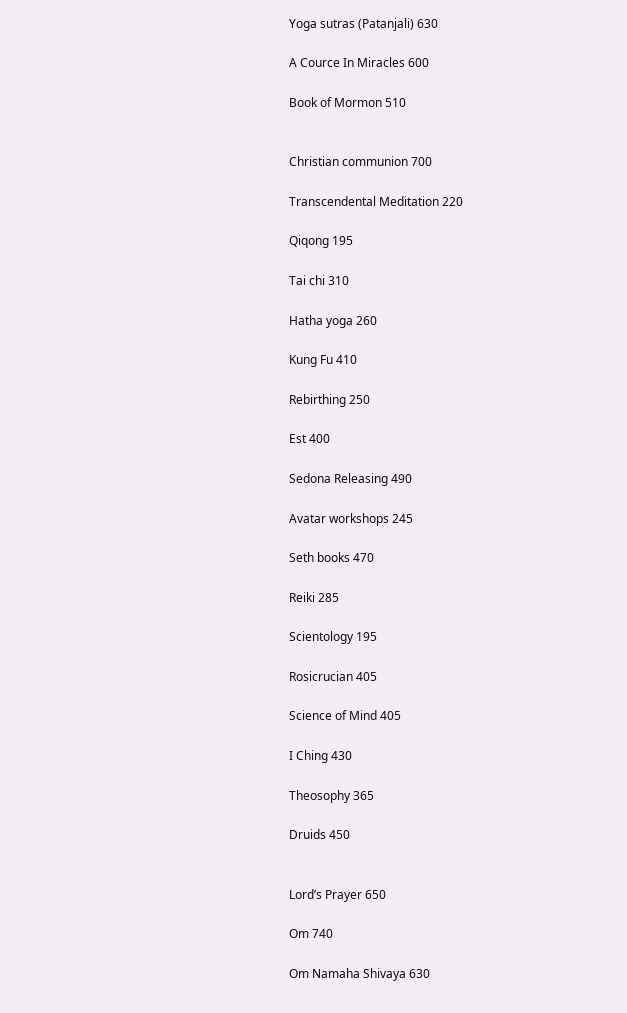Yoga sutras (Patanjali) 630

A Cource In Miracles 600

Book of Mormon 510


Christian communion 700

Transcendental Meditation 220

Qiqong 195

Tai chi 310

Hatha yoga 260

Kung Fu 410

Rebirthing 250

Est 400

Sedona Releasing 490

Avatar workshops 245

Seth books 470

Reiki 285

Scientology 195

Rosicrucian 405

Science of Mind 405

I Ching 430

Theosophy 365

Druids 450


Lord’s Prayer 650

Om 740

Om Namaha Shivaya 630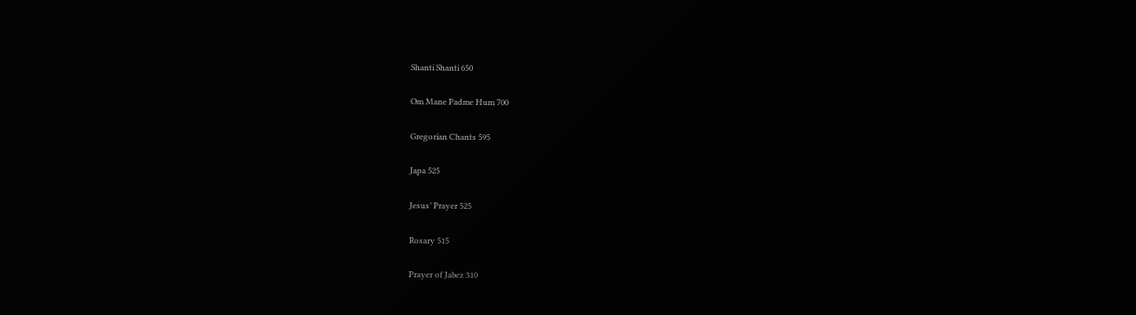Shanti Shanti 650

Om Mane Padme Hum 700

Gregorian Chants 595

Japa 525

Jesus’ Prayer 525

Rosary 515

Prayer of Jabez 310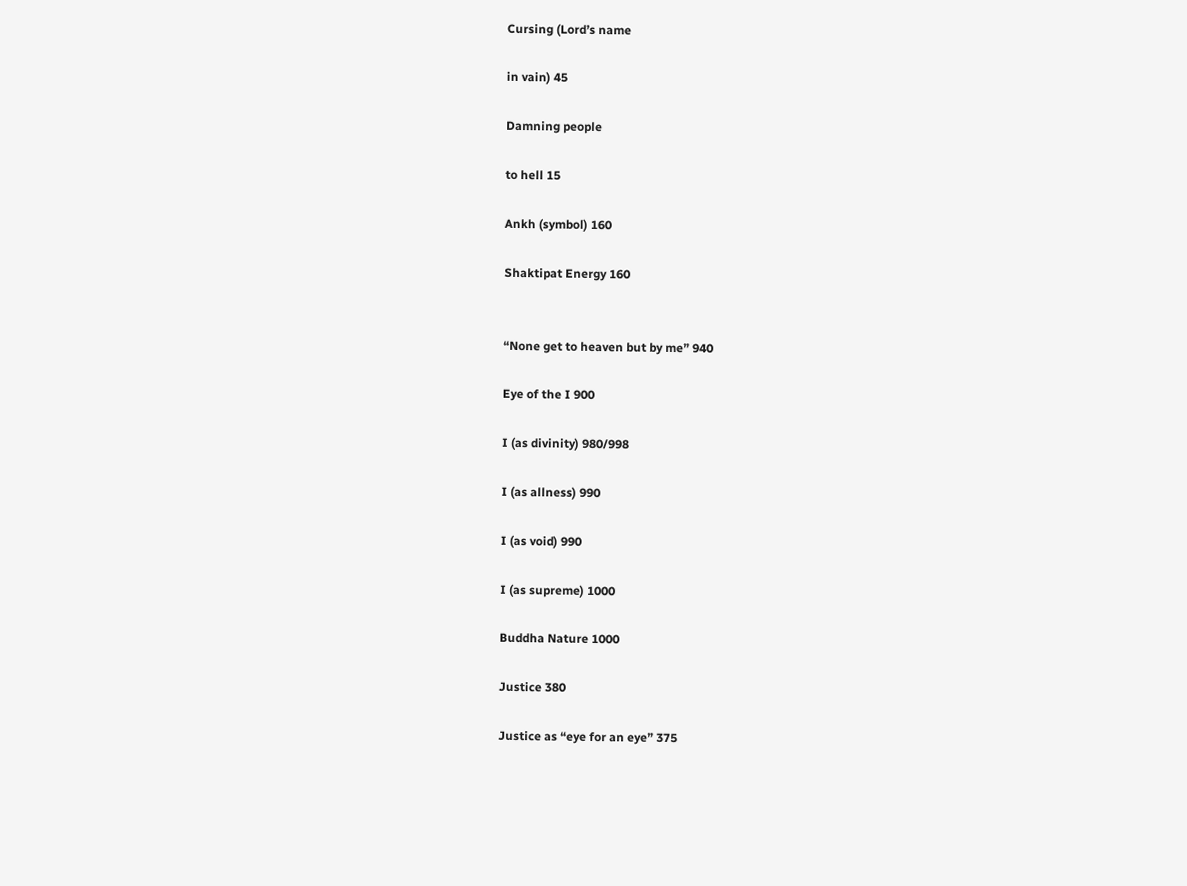Cursing (Lord’s name

in vain) 45

Damning people

to hell 15

Ankh (symbol) 160

Shaktipat Energy 160


“None get to heaven but by me” 940

Eye of the I 900

I (as divinity) 980/998

I (as allness) 990

I (as void) 990

I (as supreme) 1000

Buddha Nature 1000

Justice 380

Justice as “eye for an eye” 375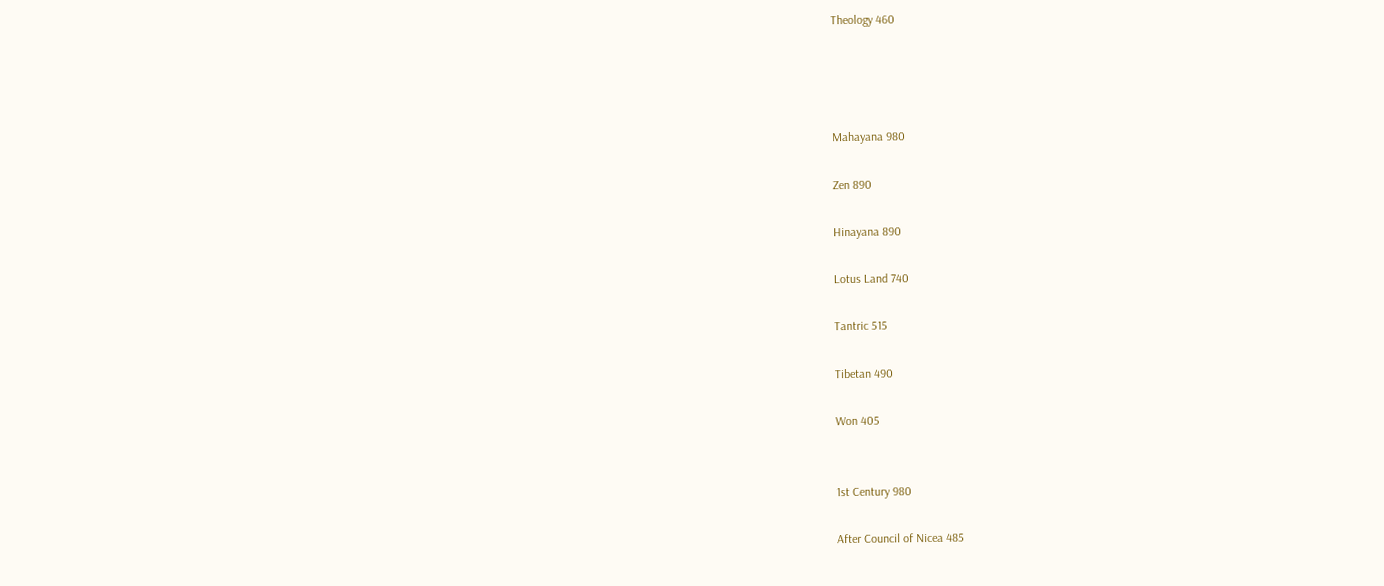Theology 460




Mahayana 980

Zen 890

Hinayana 890

Lotus Land 740

Tantric 515

Tibetan 490

Won 405


1st Century 980

After Council of Nicea 485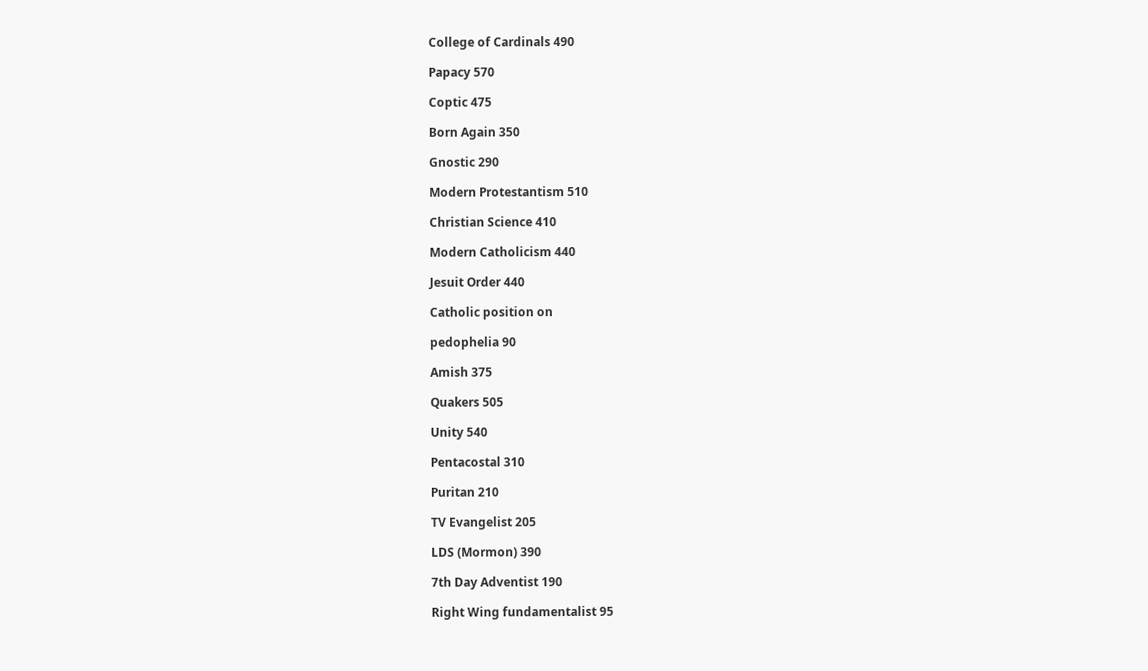College of Cardinals 490

Papacy 570

Coptic 475

Born Again 350

Gnostic 290

Modern Protestantism 510

Christian Science 410

Modern Catholicism 440

Jesuit Order 440

Catholic position on

pedophelia 90

Amish 375

Quakers 505

Unity 540

Pentacostal 310

Puritan 210

TV Evangelist 205

LDS (Mormon) 390

7th Day Adventist 190

Right Wing fundamentalist 95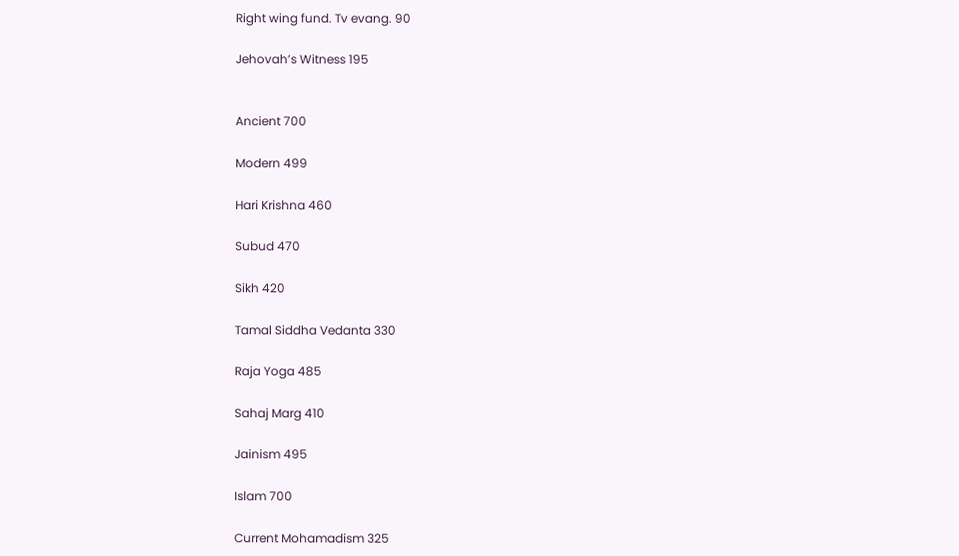Right wing fund. Tv evang. 90

Jehovah’s Witness 195


Ancient 700

Modern 499

Hari Krishna 460

Subud 470

Sikh 420

Tamal Siddha Vedanta 330

Raja Yoga 485

Sahaj Marg 410

Jainism 495

Islam 700

Current Mohamadism 325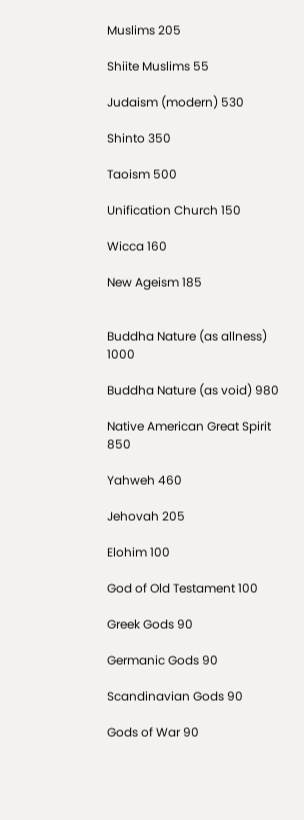Muslims 205

Shiite Muslims 55

Judaism (modern) 530

Shinto 350

Taoism 500

Unification Church 150

Wicca 160

New Ageism 185


Buddha Nature (as allness) 1000

Buddha Nature (as void) 980

Native American Great Spirit 850

Yahweh 460

Jehovah 205

Elohim 100

God of Old Testament 100

Greek Gods 90

Germanic Gods 90

Scandinavian Gods 90

Gods of War 90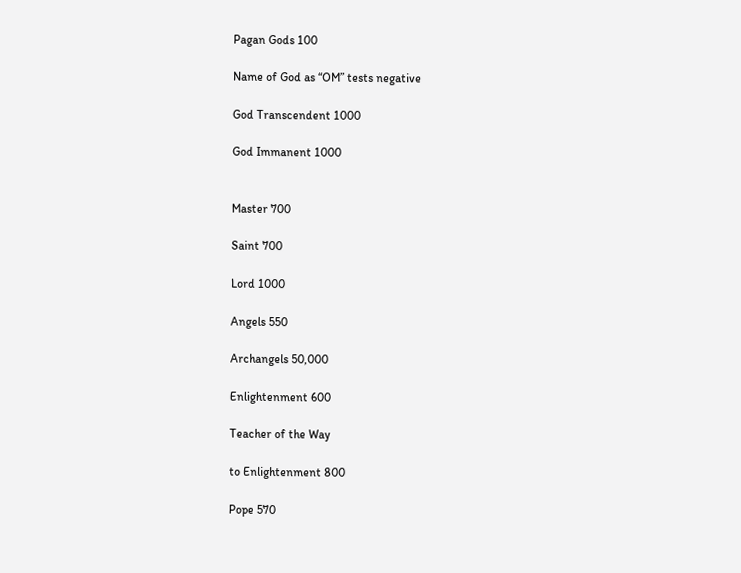Pagan Gods 100

Name of God as “OM” tests negative

God Transcendent 1000

God Immanent 1000


Master 700

Saint 700

Lord 1000

Angels 550

Archangels 50,000

Enlightenment 600

Teacher of the Way

to Enlightenment 800

Pope 570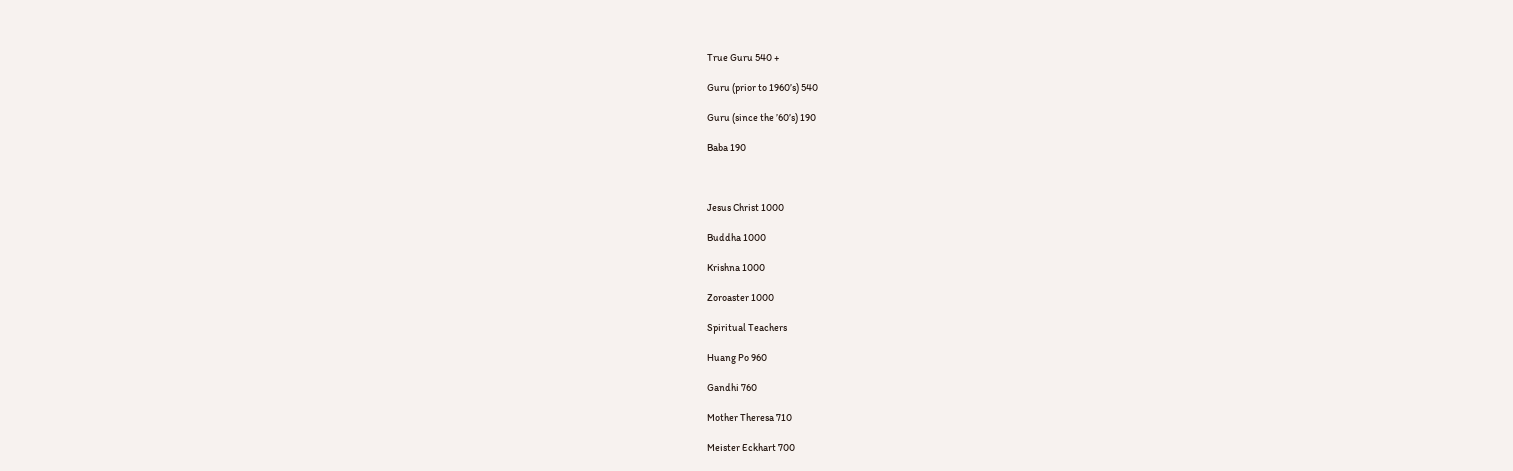True Guru 540 +

Guru (prior to 1960’s) 540

Guru (since the ’60’s) 190

Baba 190



Jesus Christ 1000

Buddha 1000

Krishna 1000

Zoroaster 1000

Spiritual Teachers

Huang Po 960

Gandhi 760

Mother Theresa 710

Meister Eckhart 700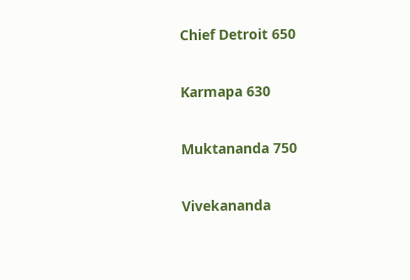Chief Detroit 650

Karmapa 630

Muktananda 750

Vivekananda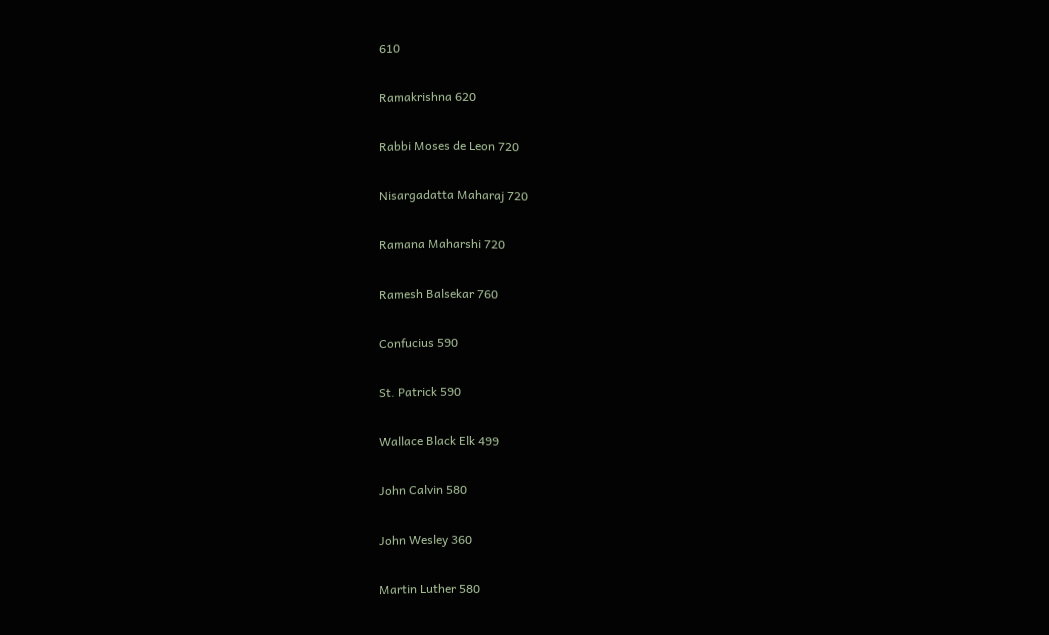610

Ramakrishna 620

Rabbi Moses de Leon 720

Nisargadatta Maharaj 720

Ramana Maharshi 720

Ramesh Balsekar 760

Confucius 590

St. Patrick 590

Wallace Black Elk 499

John Calvin 580

John Wesley 360

Martin Luther 580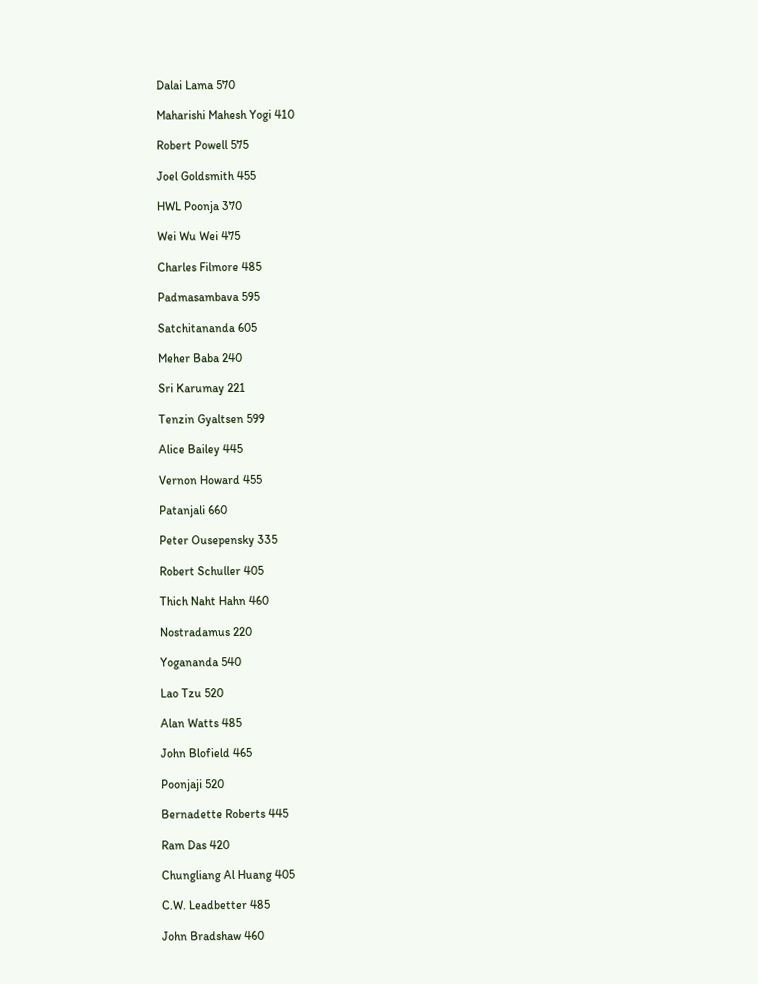Dalai Lama 570

Maharishi Mahesh Yogi 410

Robert Powell 575

Joel Goldsmith 455

HWL Poonja 370

Wei Wu Wei 475

Charles Filmore 485

Padmasambava 595

Satchitananda 605

Meher Baba 240

Sri Karumay 221

Tenzin Gyaltsen 599

Alice Bailey 445

Vernon Howard 455

Patanjali 660

Peter Ousepensky 335

Robert Schuller 405

Thich Naht Hahn 460

Nostradamus 220

Yogananda 540

Lao Tzu 520

Alan Watts 485

John Blofield 465

Poonjaji 520

Bernadette Roberts 445

Ram Das 420

Chungliang Al Huang 405

C.W. Leadbetter 485

John Bradshaw 460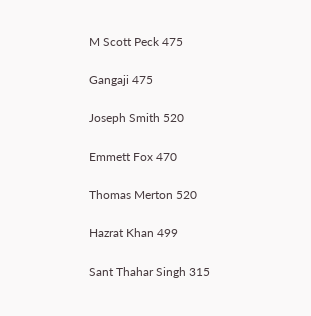M Scott Peck 475

Gangaji 475

Joseph Smith 520

Emmett Fox 470

Thomas Merton 520

Hazrat Khan 499

Sant Thahar Singh 315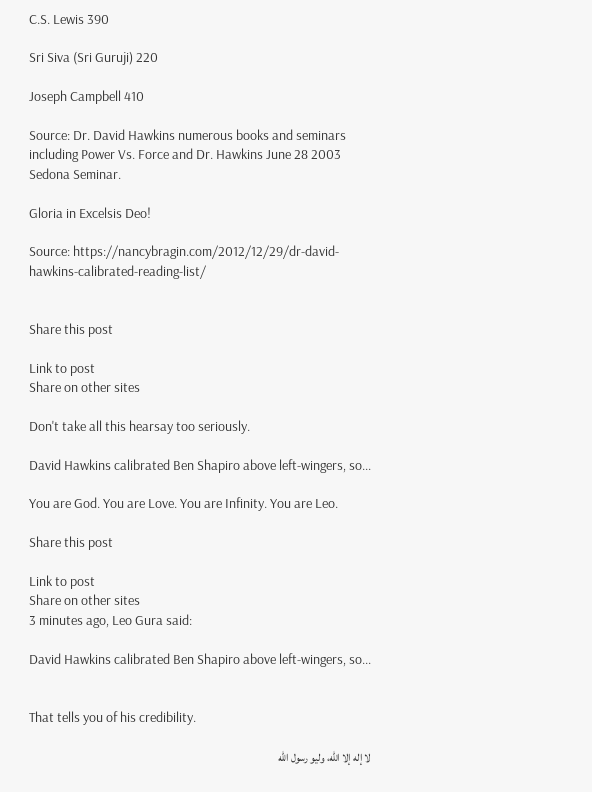C.S. Lewis 390

Sri Siva (Sri Guruji) 220

Joseph Campbell 410

Source: Dr. David Hawkins numerous books and seminars including Power Vs. Force and Dr. Hawkins June 28 2003 Sedona Seminar.

Gloria in Excelsis Deo!

Source: https://nancybragin.com/2012/12/29/dr-david-hawkins-calibrated-reading-list/


Share this post

Link to post
Share on other sites

Don't take all this hearsay too seriously.

David Hawkins calibrated Ben Shapiro above left-wingers, so...

You are God. You are Love. You are Infinity. You are Leo.

Share this post

Link to post
Share on other sites
3 minutes ago, Leo Gura said:

David Hawkins calibrated Ben Shapiro above left-wingers, so...


That tells you of his credibility.

لا إله إلا الله، وليو رسول الله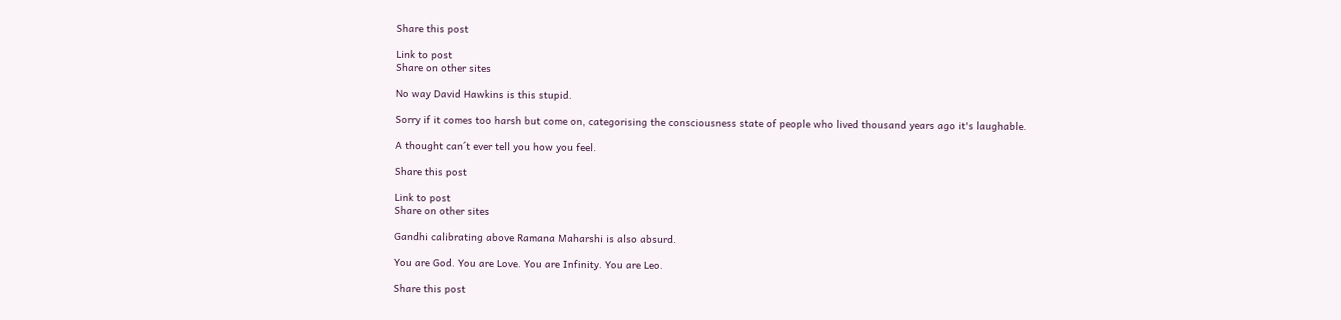Share this post

Link to post
Share on other sites

No way David Hawkins is this stupid.

Sorry if it comes too harsh but come on, categorising the consciousness state of people who lived thousand years ago it's laughable.

A thought can´t ever tell you how you feel.

Share this post

Link to post
Share on other sites

Gandhi calibrating above Ramana Maharshi is also absurd.

You are God. You are Love. You are Infinity. You are Leo.

Share this post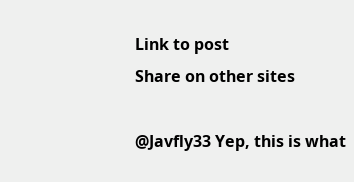Link to post
Share on other sites

@Javfly33 Yep, this is what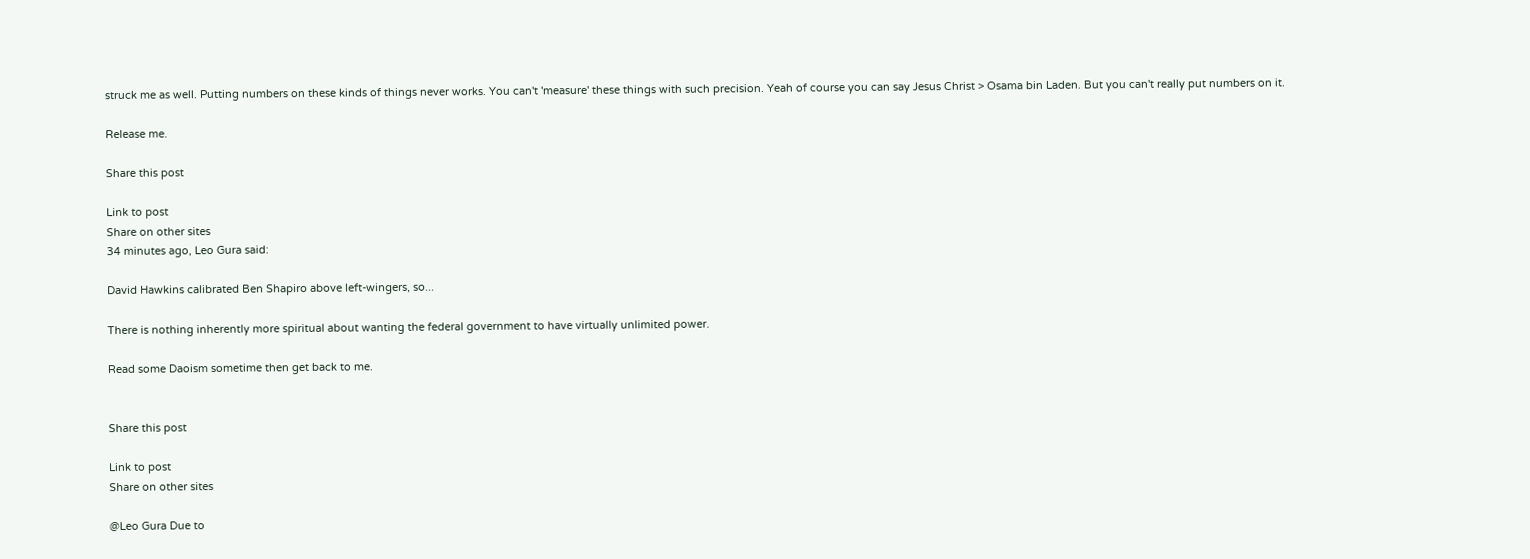struck me as well. Putting numbers on these kinds of things never works. You can't 'measure' these things with such precision. Yeah of course you can say Jesus Christ > Osama bin Laden. But you can't really put numbers on it.

Release me.

Share this post

Link to post
Share on other sites
34 minutes ago, Leo Gura said:

David Hawkins calibrated Ben Shapiro above left-wingers, so...

There is nothing inherently more spiritual about wanting the federal government to have virtually unlimited power.

Read some Daoism sometime then get back to me.


Share this post

Link to post
Share on other sites

@Leo Gura Due to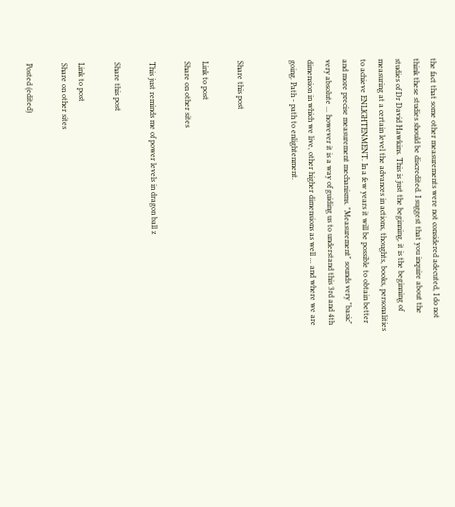the fact that some other measurements were not considered adecuted, I do not think these studies should be discredited. I suggest that you inquire about the studies of Dr David Hawkins. This is just the beginning, it is the beginning of measuring at a certain level the advances in actions, thoughts, books, personalities to achieve ENLIGHTENMENT. In a few years it will be possible to obtain better and more precise measurement mechanisms. "Measurement" sounds very "basic" very absolute ... however it is a way of guiding us to understand this 3rd and 4th dimension in which we live, other higher dimensions as well ... and where we are going. Path - path to enlightenment.


Share this post

Link to post
Share on other sites

This just reminds me of power levels in dragon ball z

Share this post

Link to post
Share on other sites

Posted (edited)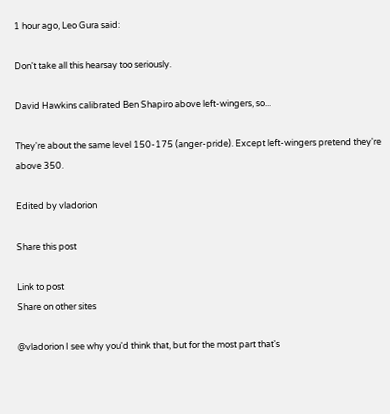1 hour ago, Leo Gura said:

Don't take all this hearsay too seriously.

David Hawkins calibrated Ben Shapiro above left-wingers, so...

They're about the same level 150-175 (anger-pride). Except left-wingers pretend they're above 350.

Edited by vladorion

Share this post

Link to post
Share on other sites

@vladorion I see why you'd think that, but for the most part that's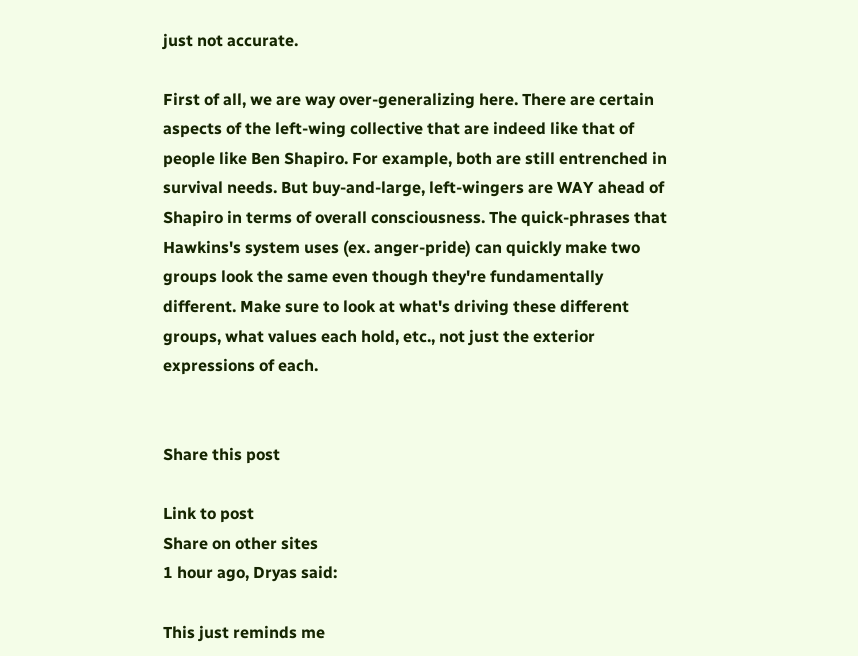just not accurate.

First of all, we are way over-generalizing here. There are certain aspects of the left-wing collective that are indeed like that of people like Ben Shapiro. For example, both are still entrenched in survival needs. But buy-and-large, left-wingers are WAY ahead of Shapiro in terms of overall consciousness. The quick-phrases that Hawkins's system uses (ex. anger-pride) can quickly make two groups look the same even though they're fundamentally different. Make sure to look at what's driving these different groups, what values each hold, etc., not just the exterior expressions of each.


Share this post

Link to post
Share on other sites
1 hour ago, Dryas said:

This just reminds me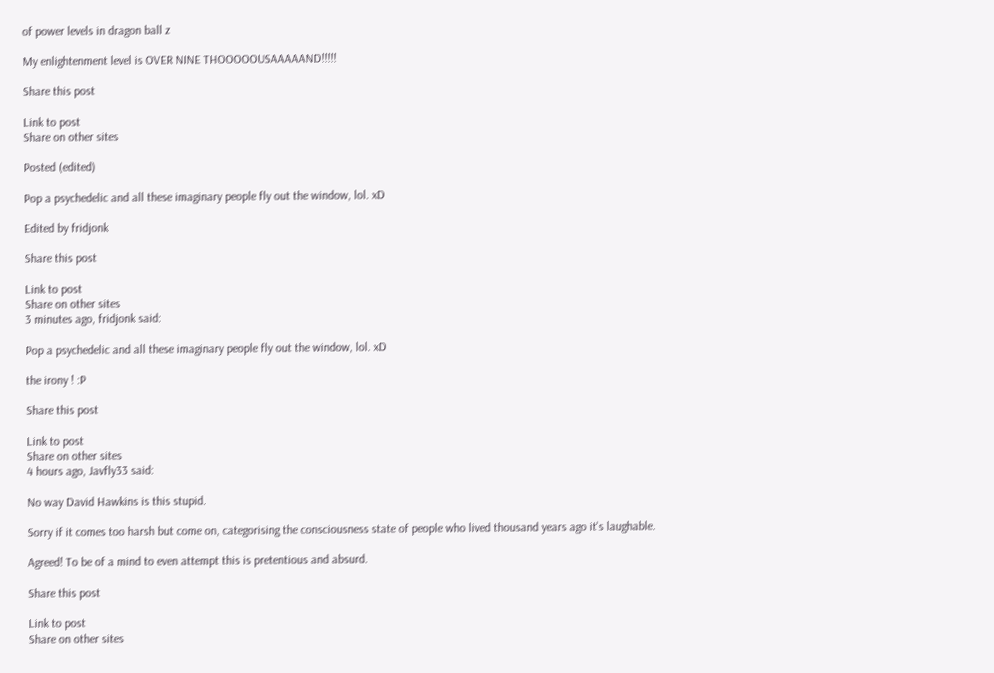of power levels in dragon ball z

My enlightenment level is OVER NINE THOOOOOUSAAAAAND!!!!!

Share this post

Link to post
Share on other sites

Posted (edited)

Pop a psychedelic and all these imaginary people fly out the window, lol. xD

Edited by fridjonk

Share this post

Link to post
Share on other sites
3 minutes ago, fridjonk said:

Pop a psychedelic and all these imaginary people fly out the window, lol. xD

the irony ! :P

Share this post

Link to post
Share on other sites
4 hours ago, Javfly33 said:

No way David Hawkins is this stupid.

Sorry if it comes too harsh but come on, categorising the consciousness state of people who lived thousand years ago it's laughable.

Agreed! To be of a mind to even attempt this is pretentious and absurd.

Share this post

Link to post
Share on other sites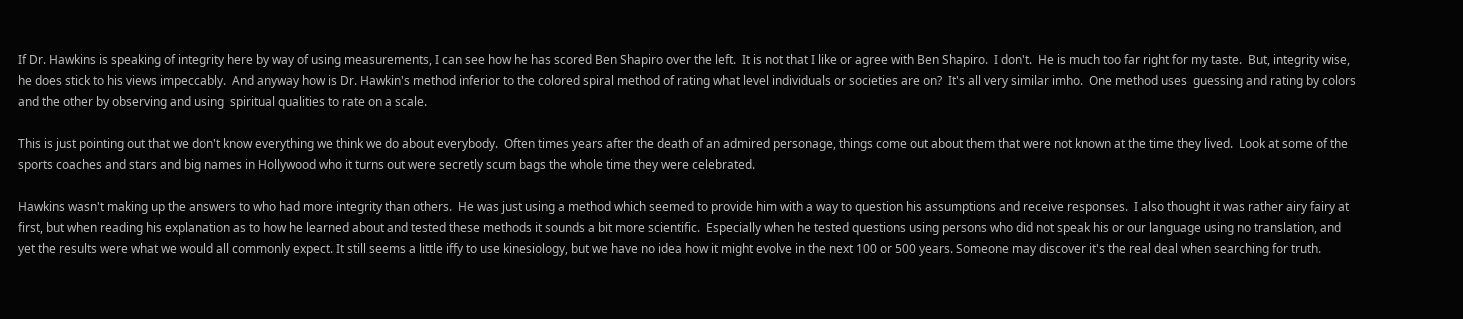If Dr. Hawkins is speaking of integrity here by way of using measurements, I can see how he has scored Ben Shapiro over the left.  It is not that I like or agree with Ben Shapiro.  I don't.  He is much too far right for my taste.  But, integrity wise, he does stick to his views impeccably.  And anyway how is Dr. Hawkin's method inferior to the colored spiral method of rating what level individuals or societies are on?  It's all very similar imho.  One method uses  guessing and rating by colors and the other by observing and using  spiritual qualities to rate on a scale.

This is just pointing out that we don't know everything we think we do about everybody.  Often times years after the death of an admired personage, things come out about them that were not known at the time they lived.  Look at some of the sports coaches and stars and big names in Hollywood who it turns out were secretly scum bags the whole time they were celebrated.

Hawkins wasn't making up the answers to who had more integrity than others.  He was just using a method which seemed to provide him with a way to question his assumptions and receive responses.  I also thought it was rather airy fairy at first, but when reading his explanation as to how he learned about and tested these methods it sounds a bit more scientific.  Especially when he tested questions using persons who did not speak his or our language using no translation, and yet the results were what we would all commonly expect. It still seems a little iffy to use kinesiology, but we have no idea how it might evolve in the next 100 or 500 years. Someone may discover it's the real deal when searching for truth.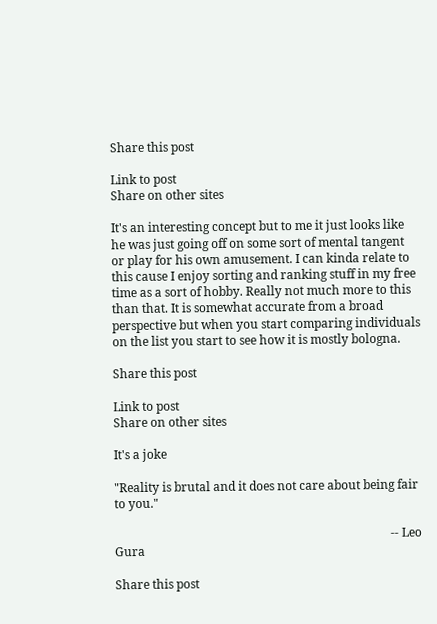Share this post

Link to post
Share on other sites

It's an interesting concept but to me it just looks like he was just going off on some sort of mental tangent or play for his own amusement. I can kinda relate to this cause I enjoy sorting and ranking stuff in my free time as a sort of hobby. Really not much more to this than that. It is somewhat accurate from a broad perspective but when you start comparing individuals on the list you start to see how it is mostly bologna.

Share this post

Link to post
Share on other sites

It's a joke

"Reality is brutal and it does not care about being fair to you."

                                                                                            -- Leo Gura

Share this post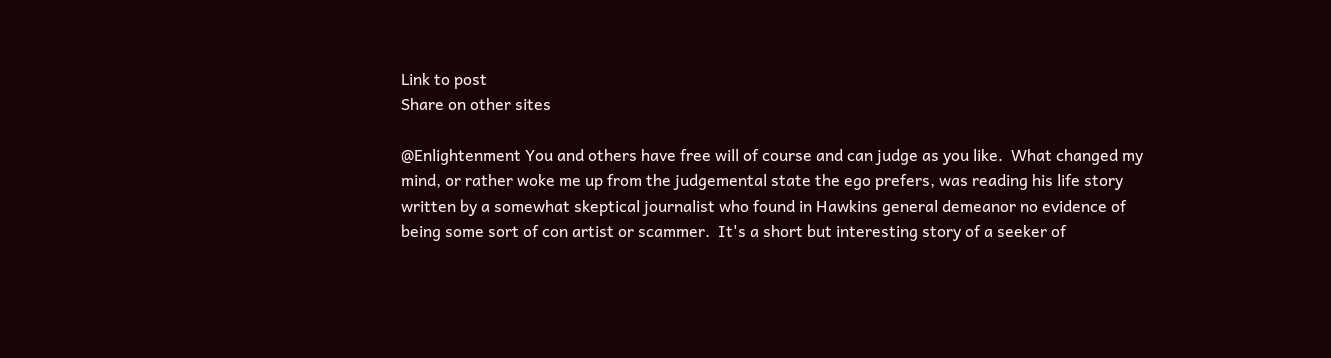Link to post
Share on other sites

@Enlightenment You and others have free will of course and can judge as you like.  What changed my mind, or rather woke me up from the judgemental state the ego prefers, was reading his life story written by a somewhat skeptical journalist who found in Hawkins general demeanor no evidence of being some sort of con artist or scammer.  It's a short but interesting story of a seeker of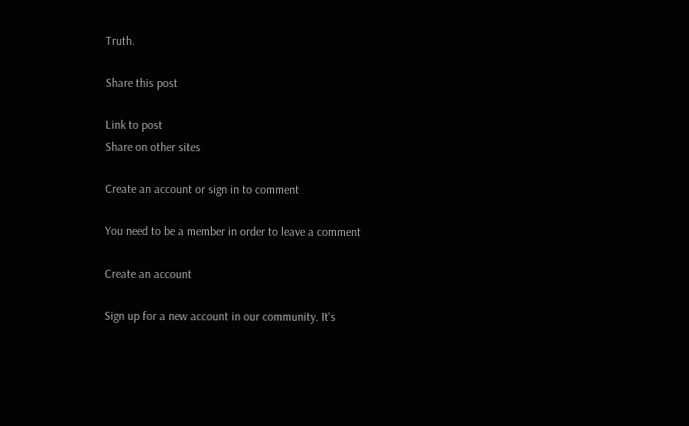Truth.

Share this post

Link to post
Share on other sites

Create an account or sign in to comment

You need to be a member in order to leave a comment

Create an account

Sign up for a new account in our community. It's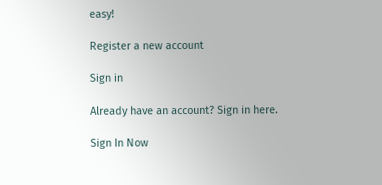easy!

Register a new account

Sign in

Already have an account? Sign in here.

Sign In Now